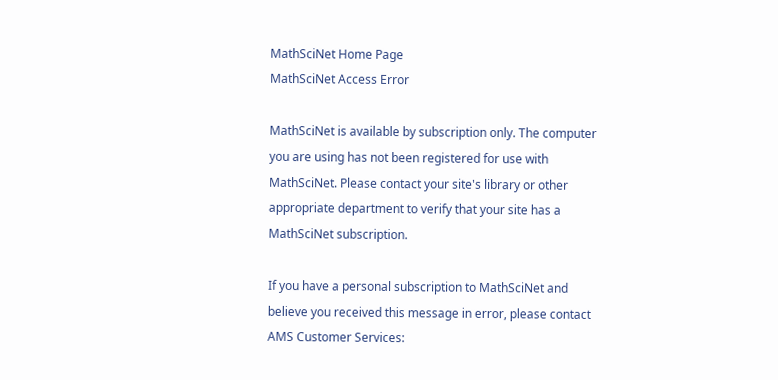MathSciNet Home Page
MathSciNet Access Error

MathSciNet is available by subscription only. The computer you are using has not been registered for use with MathSciNet. Please contact your site's library or other appropriate department to verify that your site has a MathSciNet subscription.

If you have a personal subscription to MathSciNet and believe you received this message in error, please contact AMS Customer Services: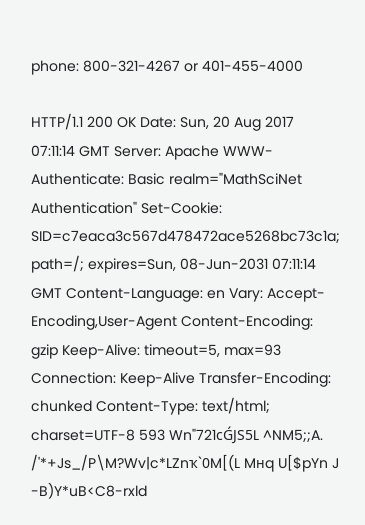phone: 800-321-4267 or 401-455-4000

HTTP/1.1 200 OK Date: Sun, 20 Aug 2017 07:11:14 GMT Server: Apache WWW-Authenticate: Basic realm="MathSciNet Authentication" Set-Cookie: SID=c7eaca3c567d478472ace5268bc73c1a; path=/; expires=Sun, 08-Jun-2031 07:11:14 GMT Content-Language: en Vary: Accept-Encoding,User-Agent Content-Encoding: gzip Keep-Alive: timeout=5, max=93 Connection: Keep-Alive Transfer-Encoding: chunked Content-Type: text/html; charset=UTF-8 593 Wn"721cǴJS5L ^NM5;;A. /'*+Js_/P\M?Wv|c*LZnҡ`0M[(L Mнq U[$pYn J -B)Y*uB<C8-rxld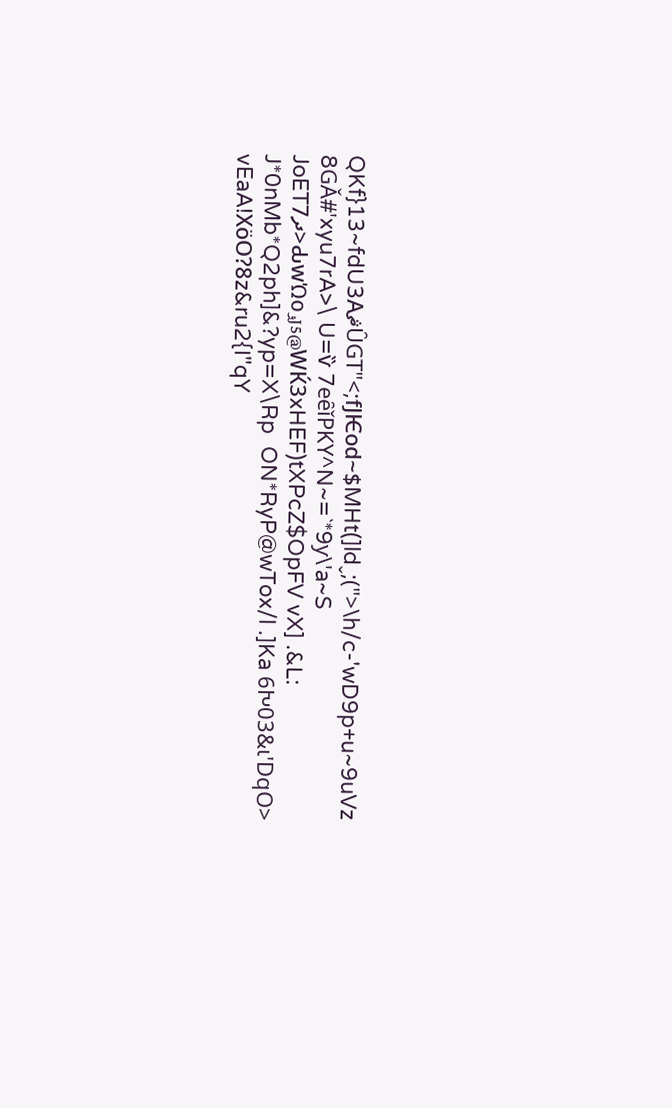QKf}13~fdU3AޘȖGT"<;fJѤod~$MHt(]ldˬ;(">\h/c-'wD9p+u~9uVz 8GǍ#'xyu7rA>\ U=ѷ 7eȇǐPKY^N~=`*9ƴ\'a~S JoETދ7>ԂwΏoوJ5@WЌ3xHEF)tXPcZ$OpFV vX] .&L: J*0nMb*Q2ph]&?yp=X\Rp  ON*RyP@wTox/l .]Ka 6Խ03&ɩ'DqO> vEaA!XӧO?8z&ru2{I"qY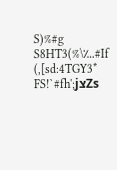S)%#g S8HT3(%\؊#If (,[sd:4TGY3* FS!`#fh';jצZs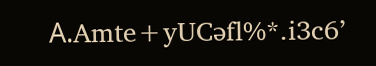Α.Amte+yUCəfl%*.i3c6’